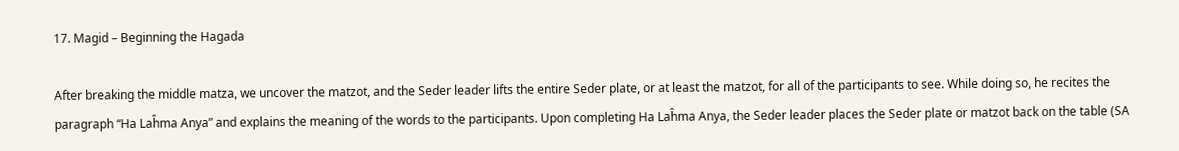17. Magid – Beginning the Hagada

After breaking the middle matza, we uncover the matzot, and the Seder leader lifts the entire Seder plate, or at least the matzot, for all of the participants to see. While doing so, he recites the paragraph “Ha Laĥma Anya” and explains the meaning of the words to the participants. Upon completing Ha Laĥma Anya, the Seder leader places the Seder plate or matzot back on the table (SA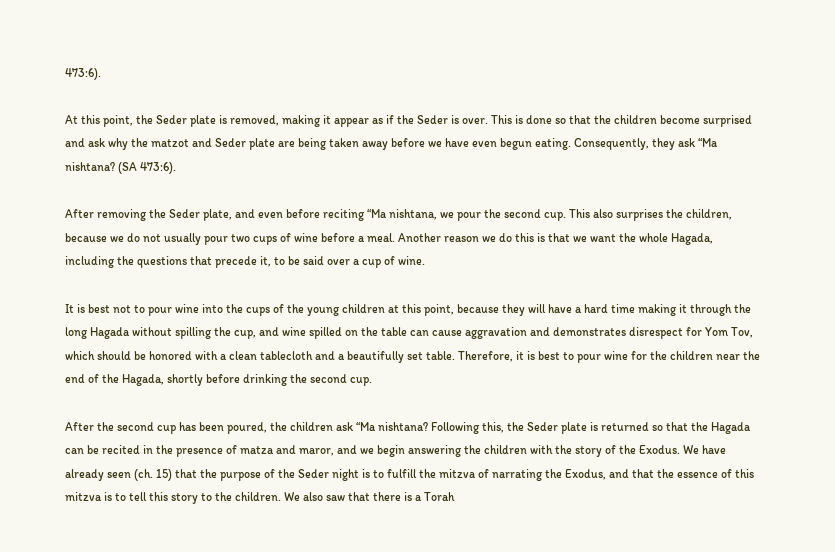473:6).

At this point, the Seder plate is removed, making it appear as if the Seder is over. This is done so that the children become surprised and ask why the matzot and Seder plate are being taken away before we have even begun eating. Consequently, they ask “Ma nishtana? (SA 473:6).

After removing the Seder plate, and even before reciting “Ma nishtana, we pour the second cup. This also surprises the children, because we do not usually pour two cups of wine before a meal. Another reason we do this is that we want the whole Hagada, including the questions that precede it, to be said over a cup of wine.

It is best not to pour wine into the cups of the young children at this point, because they will have a hard time making it through the long Hagada without spilling the cup, and wine spilled on the table can cause aggravation and demonstrates disrespect for Yom Tov, which should be honored with a clean tablecloth and a beautifully set table. Therefore, it is best to pour wine for the children near the end of the Hagada, shortly before drinking the second cup.

After the second cup has been poured, the children ask “Ma nishtana? Following this, the Seder plate is returned so that the Hagada can be recited in the presence of matza and maror, and we begin answering the children with the story of the Exodus. We have already seen (ch. 15) that the purpose of the Seder night is to fulfill the mitzva of narrating the Exodus, and that the essence of this mitzva is to tell this story to the children. We also saw that there is a Torah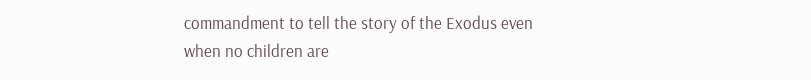commandment to tell the story of the Exodus even when no children are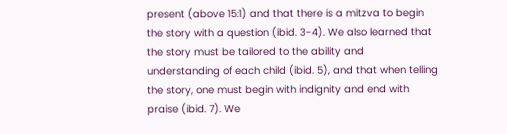present (above 15:1) and that there is a mitzva to begin the story with a question (ibid. 3-4). We also learned that the story must be tailored to the ability and understanding of each child (ibid. 5), and that when telling the story, one must begin with indignity and end with praise (ibid. 7). We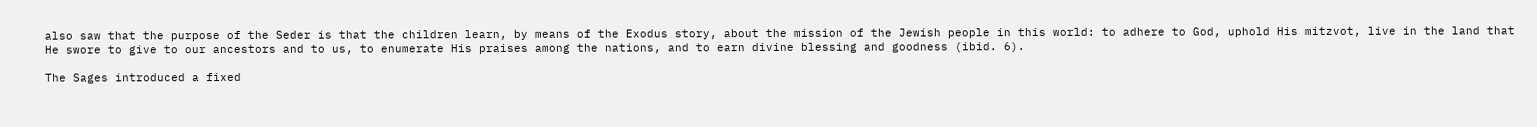also saw that the purpose of the Seder is that the children learn, by means of the Exodus story, about the mission of the Jewish people in this world: to adhere to God, uphold His mitzvot, live in the land that He swore to give to our ancestors and to us, to enumerate His praises among the nations, and to earn divine blessing and goodness (ibid. 6).

The Sages introduced a fixed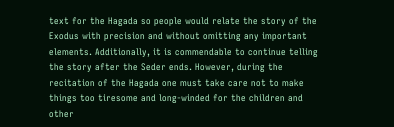text for the Hagada so people would relate the story of the Exodus with precision and without omitting any important elements. Additionally, it is commendable to continue telling the story after the Seder ends. However, during the recitation of the Hagada one must take care not to make things too tiresome and long-winded for the children and other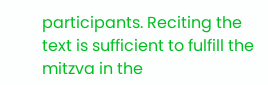participants. Reciting the text is sufficient to fulfill the mitzva in the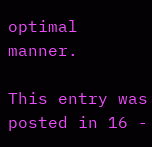optimal manner.

This entry was posted in 16 -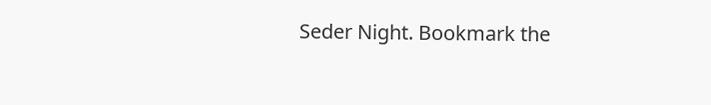Seder Night. Bookmark the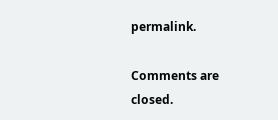permalink.

Comments are closed.